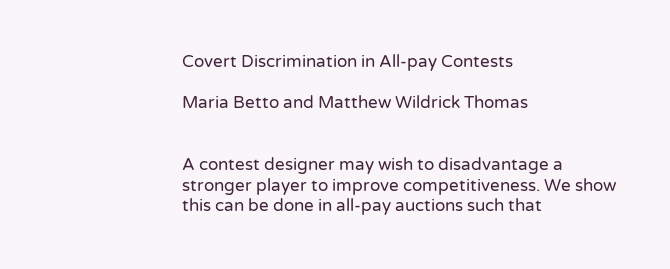Covert Discrimination in All-pay Contests

Maria Betto and Matthew Wildrick Thomas


A contest designer may wish to disadvantage a stronger player to improve competitiveness. We show this can be done in all-pay auctions such that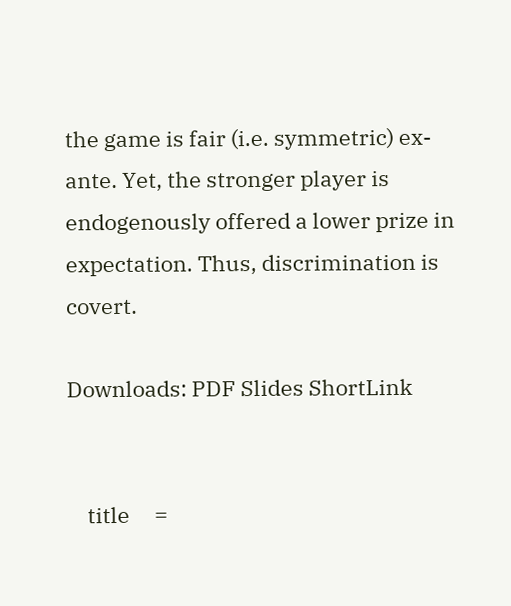the game is fair (i.e. symmetric) ex-ante. Yet, the stronger player is endogenously offered a lower prize in expectation. Thus, discrimination is covert.

Downloads: PDF Slides ShortLink


    title     =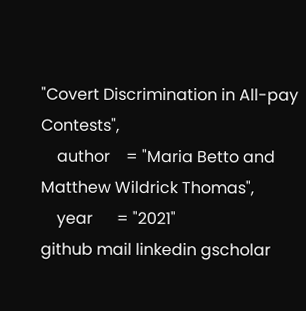"Covert Discrimination in All-pay Contests",
    author    = "Maria Betto and Matthew Wildrick Thomas",
    year      = "2021"
github mail linkedin gscholar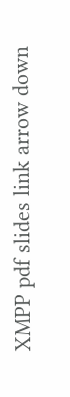XMPP pdf slides link arrow down